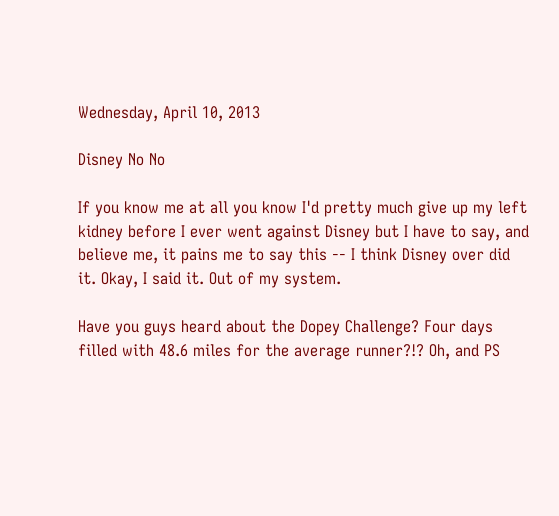Wednesday, April 10, 2013

Disney No No

If you know me at all you know I'd pretty much give up my left kidney before I ever went against Disney but I have to say, and believe me, it pains me to say this -- I think Disney over did it. Okay, I said it. Out of my system.

Have you guys heard about the Dopey Challenge? Four days filled with 48.6 miles for the average runner?!? Oh, and PS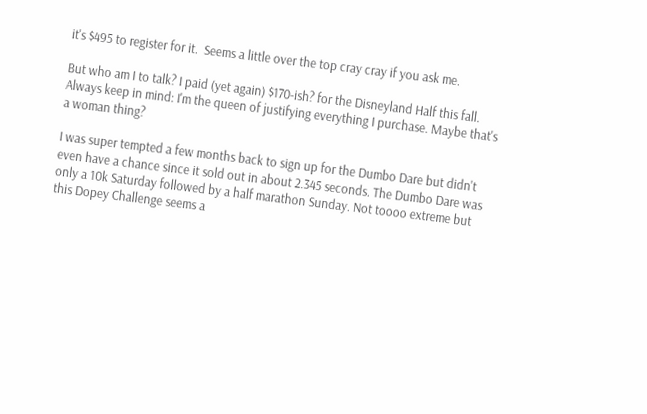it's $495 to register for it.  Seems a little over the top cray cray if you ask me.

But who am I to talk? I paid (yet again) $170-ish? for the Disneyland Half this fall. Always keep in mind: I'm the queen of justifying everything I purchase. Maybe that's a woman thing?

I was super tempted a few months back to sign up for the Dumbo Dare but didn't even have a chance since it sold out in about 2.345 seconds. The Dumbo Dare was only a 10k Saturday followed by a half marathon Sunday. Not toooo extreme but this Dopey Challenge seems a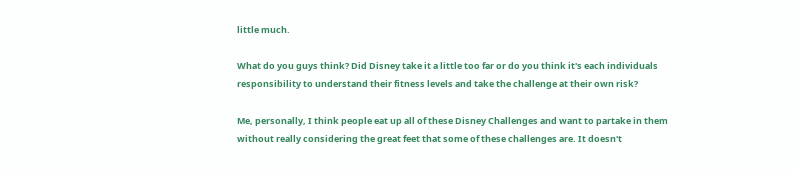little much.

What do you guys think? Did Disney take it a little too far or do you think it's each individuals responsibility to understand their fitness levels and take the challenge at their own risk?

Me, personally, I think people eat up all of these Disney Challenges and want to partake in them without really considering the great feet that some of these challenges are. It doesn't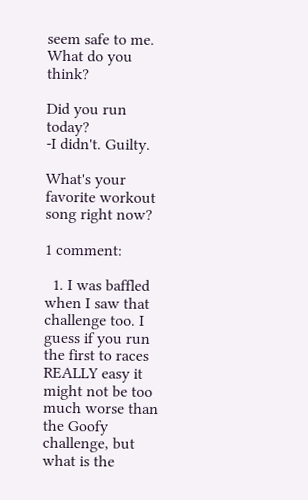seem safe to me. What do you think?

Did you run today?
-I didn't. Guilty.

What's your favorite workout song right now?

1 comment:

  1. I was baffled when I saw that challenge too. I guess if you run the first to races REALLY easy it might not be too much worse than the Goofy challenge, but what is the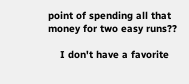point of spending all that money for two easy runs??

    I don't have a favorite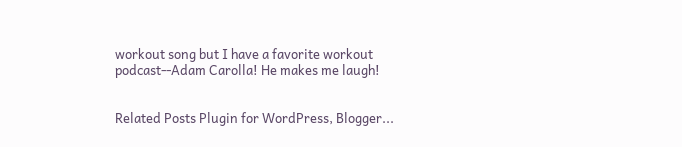workout song but I have a favorite workout podcast--Adam Carolla! He makes me laugh!


Related Posts Plugin for WordPress, Blogger...